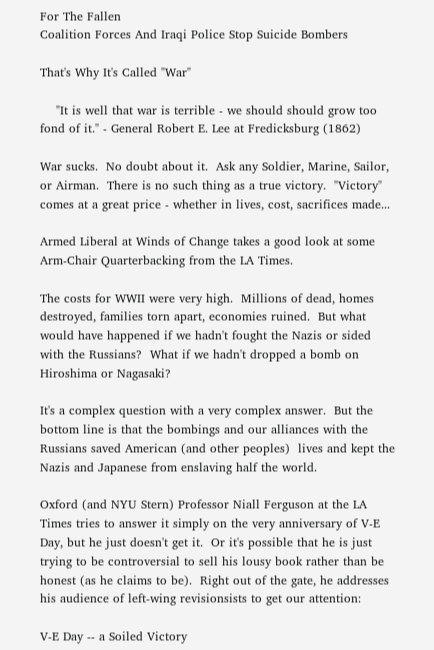For The Fallen
Coalition Forces And Iraqi Police Stop Suicide Bombers

That's Why It's Called "War"

    "It is well that war is terrible - we should should grow too fond of it." - General Robert E. Lee at Fredicksburg (1862)

War sucks.  No doubt about it.  Ask any Soldier, Marine, Sailor, or Airman.  There is no such thing as a true victory.  "Victory" comes at a great price - whether in lives, cost, sacrifices made...

Armed Liberal at Winds of Change takes a good look at some Arm-Chair Quarterbacking from the LA Times.

The costs for WWII were very high.  Millions of dead, homes destroyed, families torn apart, economies ruined.  But what would have happened if we hadn't fought the Nazis or sided with the Russians?  What if we hadn't dropped a bomb on Hiroshima or Nagasaki?

It's a complex question with a very complex answer.  But the bottom line is that the bombings and our alliances with the Russians saved American (and other peoples)  lives and kept the Nazis and Japanese from enslaving half the world.

Oxford (and NYU Stern) Professor Niall Ferguson at the LA Times tries to answer it simply on the very anniversary of V-E Day, but he just doesn't get it.  Or it's possible that he is just trying to be controversial to sell his lousy book rather than be honest (as he claims to be).  Right out of the gate, he addresses his audience of left-wing revisionsists to get our attention:

V-E Day -- a Soiled Victory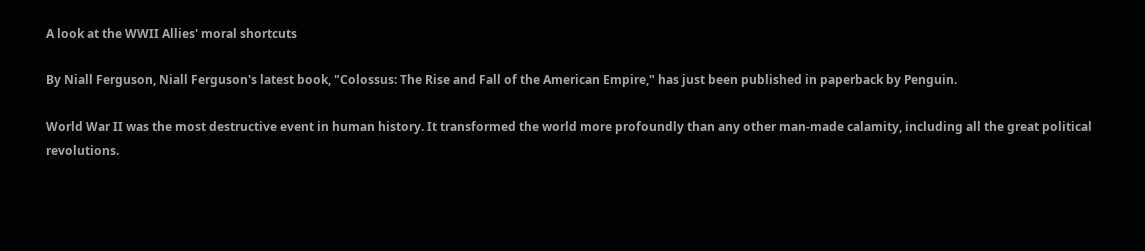A look at the WWII Allies' moral shortcuts

By Niall Ferguson, Niall Ferguson's latest book, "Colossus: The Rise and Fall of the American Empire," has just been published in paperback by Penguin.

World War II was the most destructive event in human history. It transformed the world more profoundly than any other man-made calamity, including all the great political revolutions.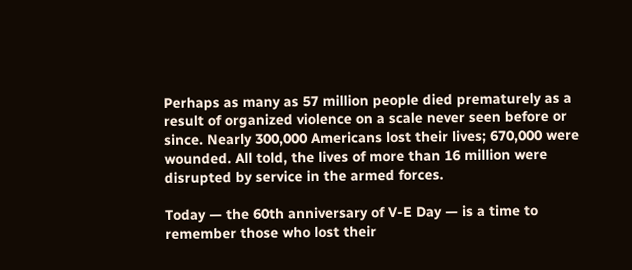Perhaps as many as 57 million people died prematurely as a result of organized violence on a scale never seen before or since. Nearly 300,000 Americans lost their lives; 670,000 were wounded. All told, the lives of more than 16 million were disrupted by service in the armed forces.

Today — the 60th anniversary of V-E Day — is a time to remember those who lost their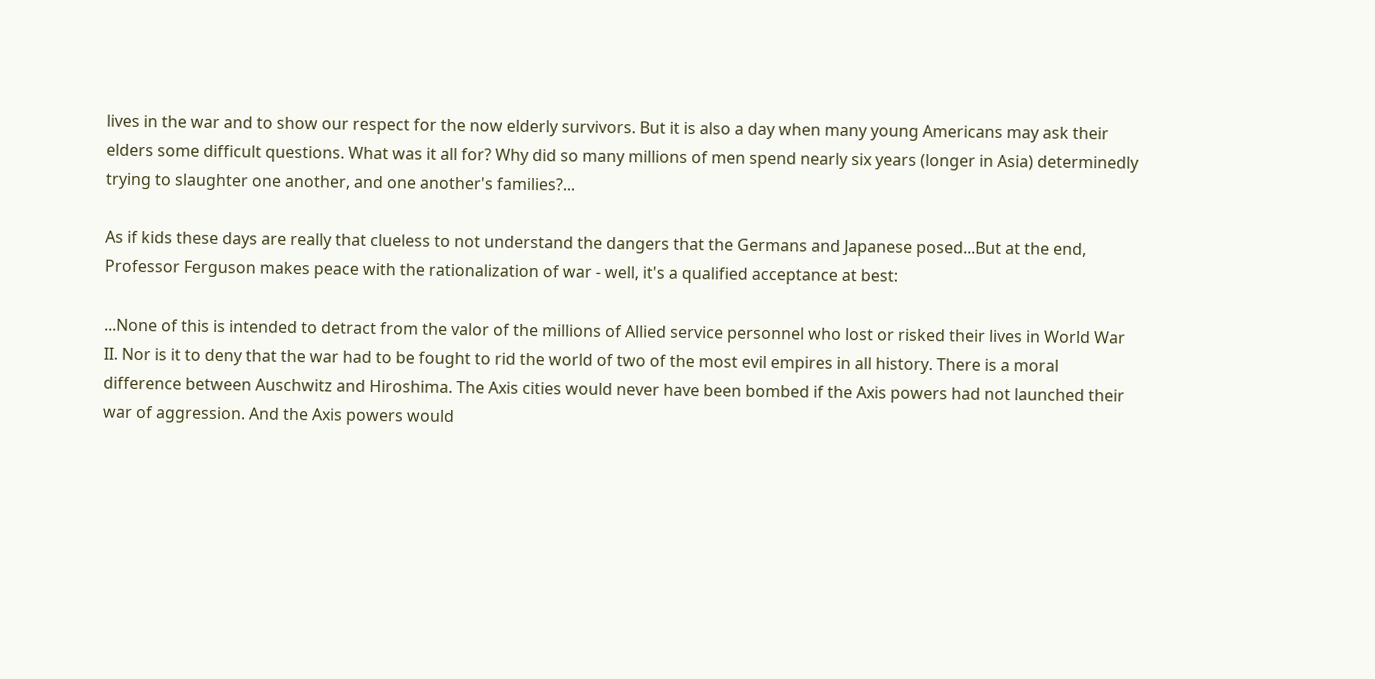lives in the war and to show our respect for the now elderly survivors. But it is also a day when many young Americans may ask their elders some difficult questions. What was it all for? Why did so many millions of men spend nearly six years (longer in Asia) determinedly trying to slaughter one another, and one another's families?...

As if kids these days are really that clueless to not understand the dangers that the Germans and Japanese posed...But at the end, Professor Ferguson makes peace with the rationalization of war - well, it's a qualified acceptance at best:

...None of this is intended to detract from the valor of the millions of Allied service personnel who lost or risked their lives in World War II. Nor is it to deny that the war had to be fought to rid the world of two of the most evil empires in all history. There is a moral difference between Auschwitz and Hiroshima. The Axis cities would never have been bombed if the Axis powers had not launched their war of aggression. And the Axis powers would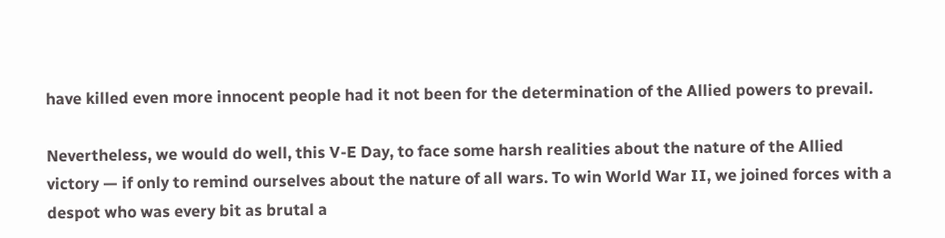have killed even more innocent people had it not been for the determination of the Allied powers to prevail.

Nevertheless, we would do well, this V-E Day, to face some harsh realities about the nature of the Allied victory — if only to remind ourselves about the nature of all wars. To win World War II, we joined forces with a despot who was every bit as brutal a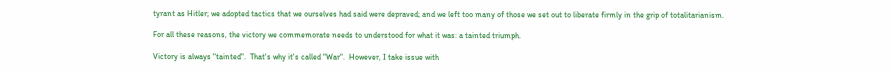tyrant as Hitler; we adopted tactics that we ourselves had said were depraved; and we left too many of those we set out to liberate firmly in the grip of totalitarianism.

For all these reasons, the victory we commemorate needs to understood for what it was: a tainted triumph.

Victory is always "tainted".  That's why it's called "War".  However, I take issue with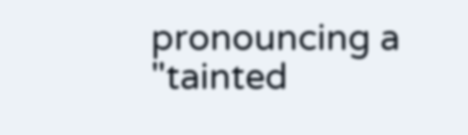pronouncing a "tainted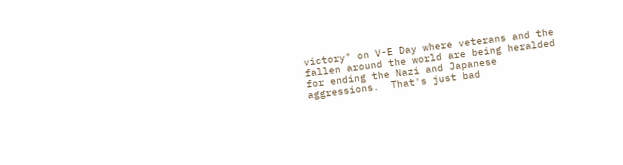victory" on V-E Day where veterans and the fallen around the world are being heralded for ending the Nazi and Japanese aggressions.  That's just bad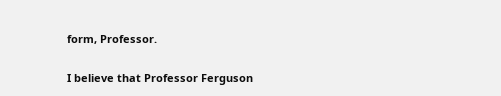form, Professor.

I believe that Professor Ferguson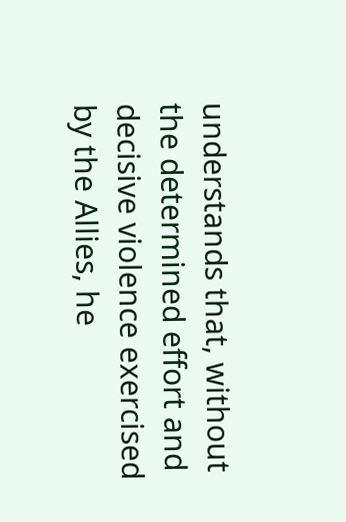understands that, without the determined effort and decisive violence exercised by the Allies, he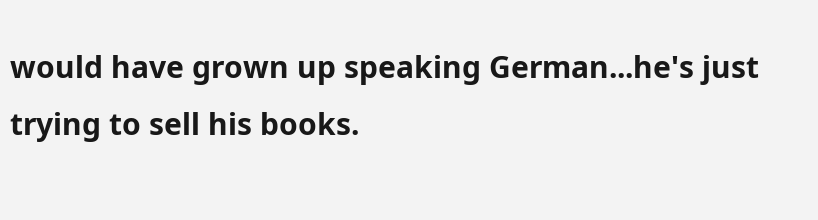would have grown up speaking German...he's just trying to sell his books.